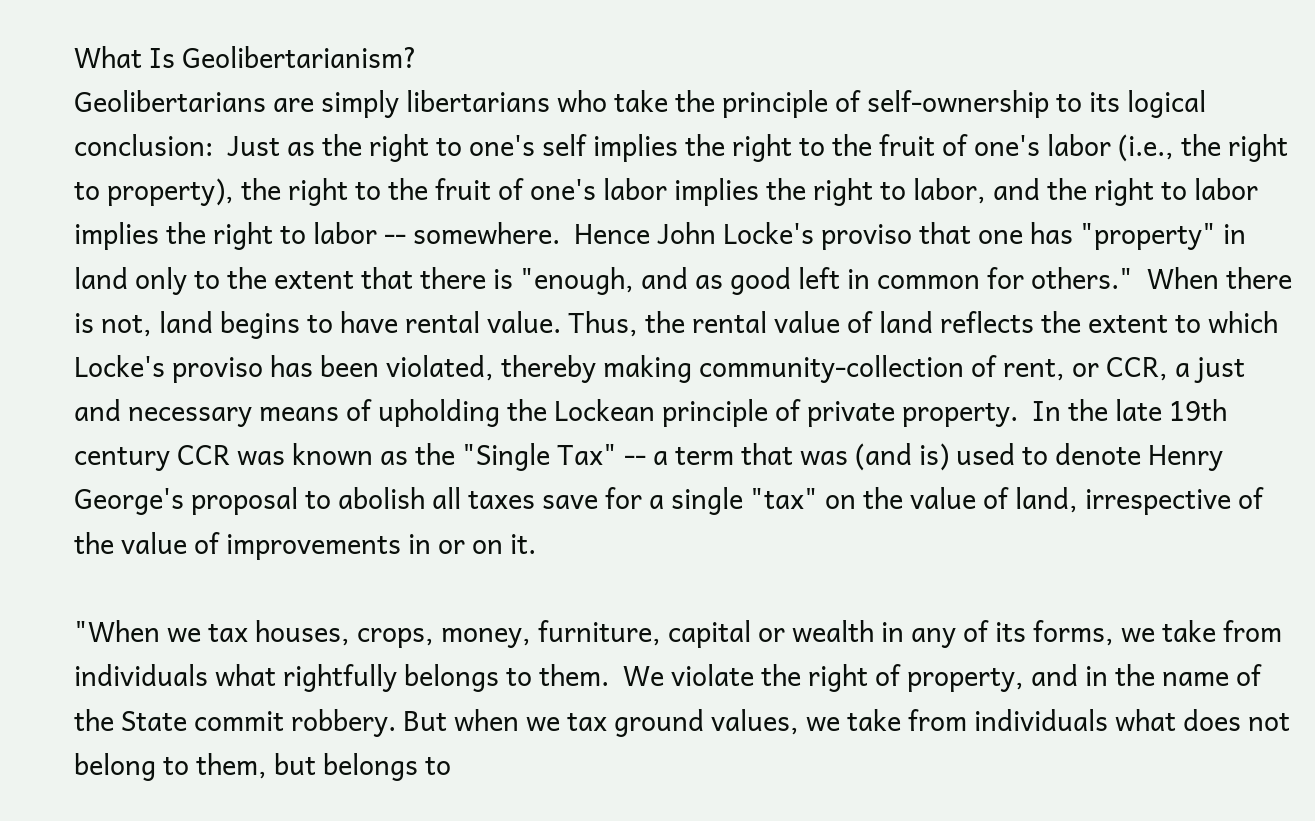What Is Geolibertarianism?
Geolibertarians are simply libertarians who take the principle of self-ownership to its logical conclusion:  Just as the right to one's self implies the right to the fruit of one's labor (i.e., the right to property), the right to the fruit of one's labor implies the right to labor, and the right to labor implies the right to labor -- somewhere.  Hence John Locke's proviso that one has "property" in land only to the extent that there is "enough, and as good left in common for others."  When there is not, land begins to have rental value. Thus, the rental value of land reflects the extent to which Locke's proviso has been violated, thereby making community-collection of rent, or CCR, a just and necessary means of upholding the Lockean principle of private property.  In the late 19th century CCR was known as the "Single Tax" -- a term that was (and is) used to denote Henry George's proposal to abolish all taxes save for a single "tax" on the value of land, irrespective of the value of improvements in or on it.

"When we tax houses, crops, money, furniture, capital or wealth in any of its forms, we take from individuals what rightfully belongs to them.  We violate the right of property, and in the name of the State commit robbery. But when we tax ground values, we take from individuals what does not belong to them, but belongs to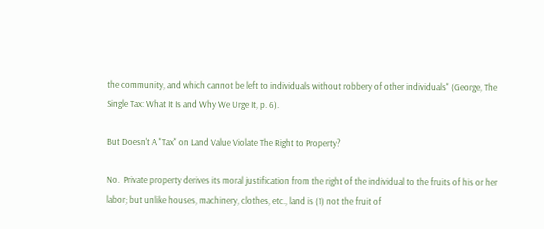the community, and which cannot be left to individuals without robbery of other individuals" (George, The Single Tax: What It Is and Why We Urge It, p. 6).

But Doesn't A "Tax" on Land Value Violate The Right to Property?

No.  Private property derives its moral justification from the right of the individual to the fruits of his or her labor; but unlike houses, machinery, clothes, etc., land is (1) not the fruit of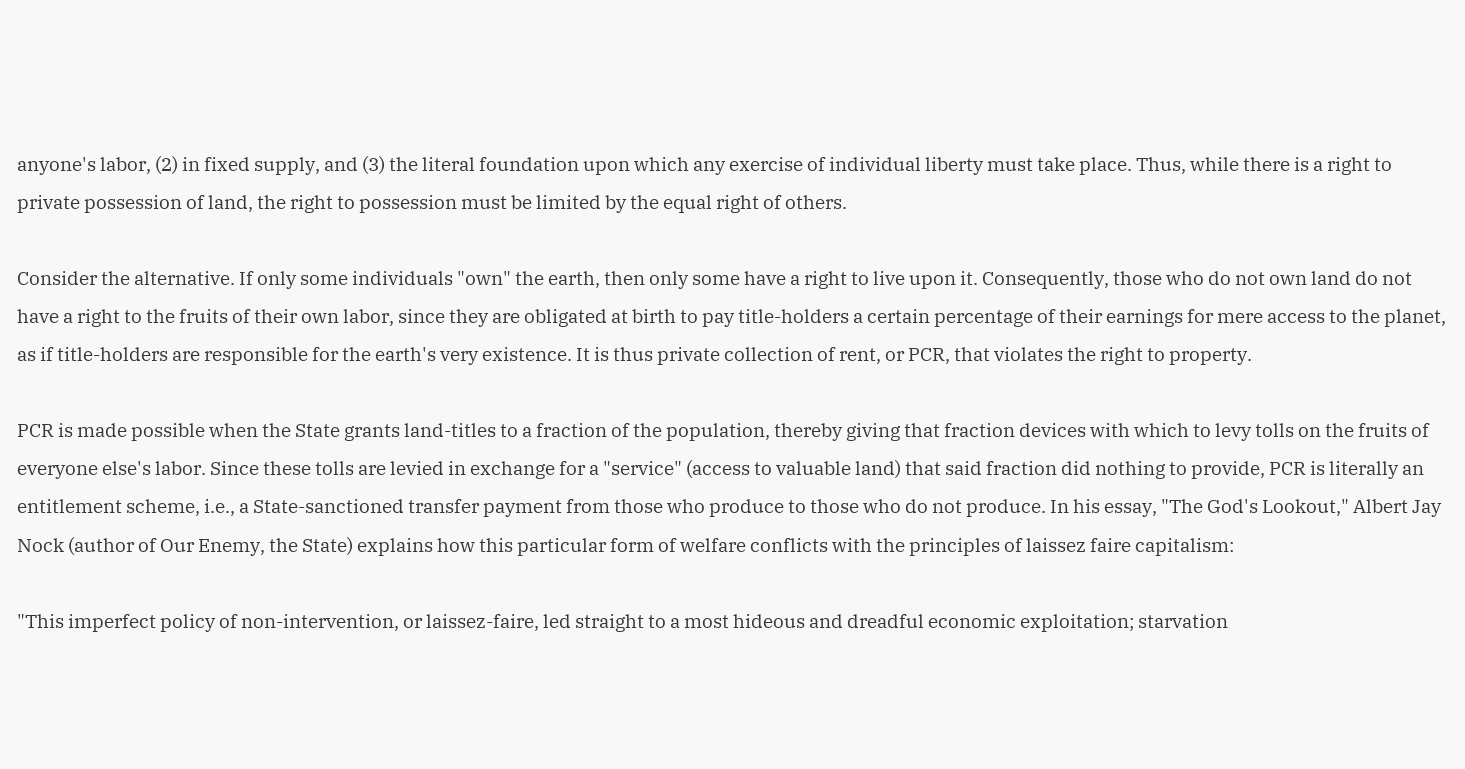anyone's labor, (2) in fixed supply, and (3) the literal foundation upon which any exercise of individual liberty must take place. Thus, while there is a right to private possession of land, the right to possession must be limited by the equal right of others.

Consider the alternative. If only some individuals "own" the earth, then only some have a right to live upon it. Consequently, those who do not own land do not have a right to the fruits of their own labor, since they are obligated at birth to pay title-holders a certain percentage of their earnings for mere access to the planet, as if title-holders are responsible for the earth's very existence. It is thus private collection of rent, or PCR, that violates the right to property.

PCR is made possible when the State grants land-titles to a fraction of the population, thereby giving that fraction devices with which to levy tolls on the fruits of everyone else's labor. Since these tolls are levied in exchange for a "service" (access to valuable land) that said fraction did nothing to provide, PCR is literally an entitlement scheme, i.e., a State-sanctioned transfer payment from those who produce to those who do not produce. In his essay, "The God's Lookout," Albert Jay Nock (author of Our Enemy, the State) explains how this particular form of welfare conflicts with the principles of laissez faire capitalism:

"This imperfect policy of non-intervention, or laissez-faire, led straight to a most hideous and dreadful economic exploitation; starvation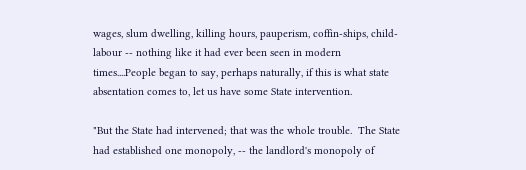wages, slum dwelling, killing hours, pauperism, coffin-ships, child-labour -- nothing like it had ever been seen in modern times....People began to say, perhaps naturally, if this is what state absentation comes to, let us have some State intervention.

"But the State had intervened; that was the whole trouble.  The State had established one monopoly, -- the landlord's monopoly of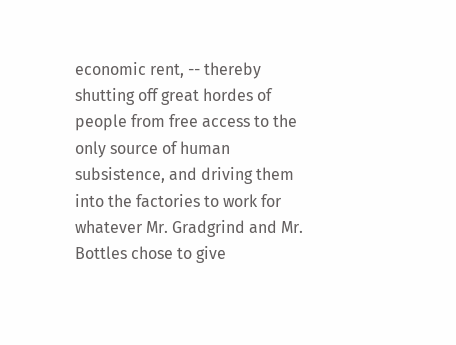economic rent, -- thereby shutting off great hordes of people from free access to the only source of human subsistence, and driving them into the factories to work for whatever Mr. Gradgrind and Mr. Bottles chose to give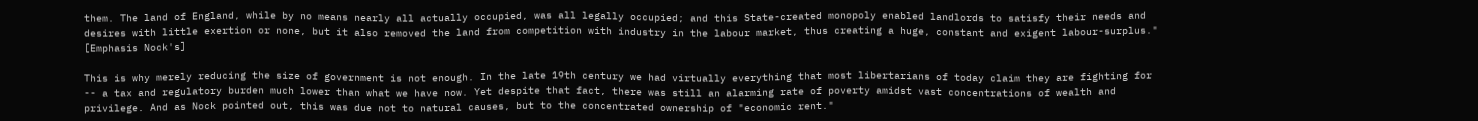them. The land of England, while by no means nearly all actually occupied, was all legally occupied; and this State-created monopoly enabled landlords to satisfy their needs and desires with little exertion or none, but it also removed the land from competition with industry in the labour market, thus creating a huge, constant and exigent labour-surplus."  [Emphasis Nock's]

This is why merely reducing the size of government is not enough. In the late 19th century we had virtually everything that most libertarians of today claim they are fighting for -- a tax and regulatory burden much lower than what we have now. Yet despite that fact, there was still an alarming rate of poverty amidst vast concentrations of wealth and privilege. And as Nock pointed out, this was due not to natural causes, but to the concentrated ownership of "economic rent."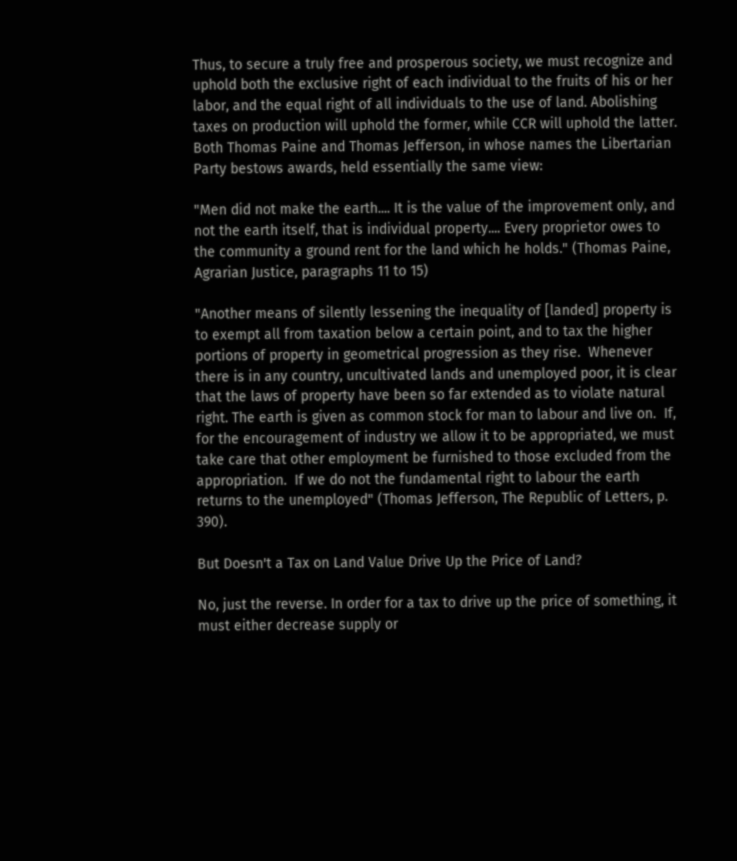Thus, to secure a truly free and prosperous society, we must recognize and uphold both the exclusive right of each individual to the fruits of his or her labor, and the equal right of all individuals to the use of land. Abolishing taxes on production will uphold the former, while CCR will uphold the latter. Both Thomas Paine and Thomas Jefferson, in whose names the Libertarian Party bestows awards, held essentially the same view:

"Men did not make the earth.... It is the value of the improvement only, and not the earth itself, that is individual property.... Every proprietor owes to the community a ground rent for the land which he holds." (Thomas Paine, Agrarian Justice, paragraphs 11 to 15)

"Another means of silently lessening the inequality of [landed] property is to exempt all from taxation below a certain point, and to tax the higher portions of property in geometrical progression as they rise.  Whenever there is in any country, uncultivated lands and unemployed poor, it is clear that the laws of property have been so far extended as to violate natural right. The earth is given as common stock for man to labour and live on.  If, for the encouragement of industry we allow it to be appropriated, we must take care that other employment be furnished to those excluded from the appropriation.  If we do not the fundamental right to labour the earth returns to the unemployed" (Thomas Jefferson, The Republic of Letters, p. 390).

But Doesn't a Tax on Land Value Drive Up the Price of Land?

No, just the reverse. In order for a tax to drive up the price of something, it must either decrease supply or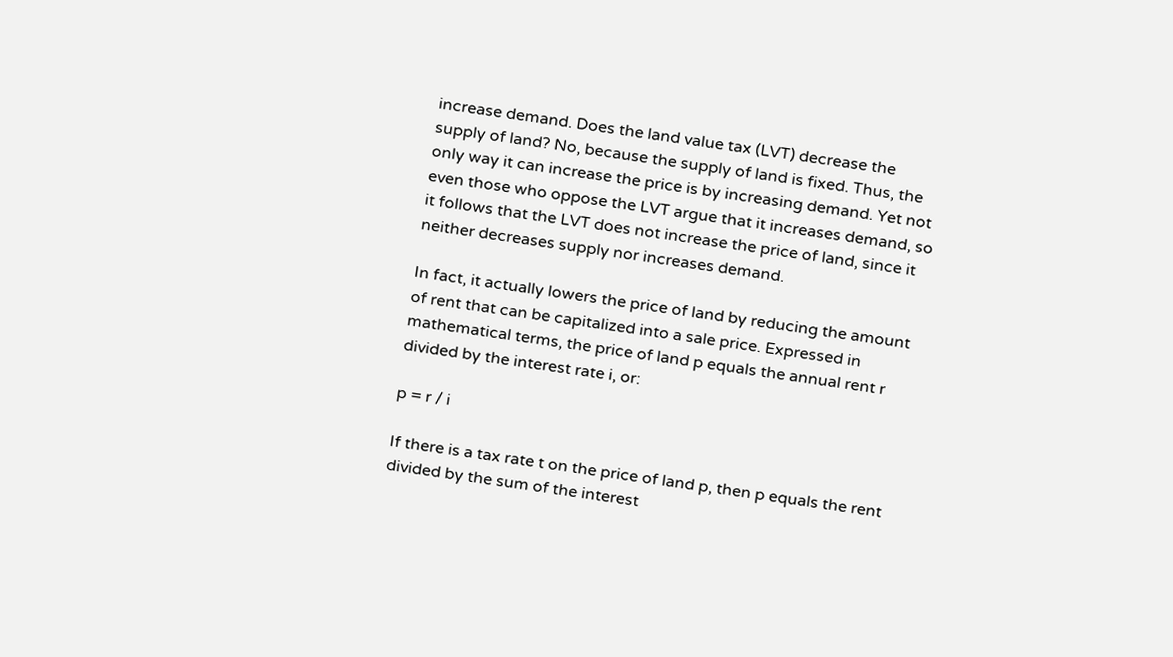increase demand. Does the land value tax (LVT) decrease the supply of land? No, because the supply of land is fixed. Thus, the only way it can increase the price is by increasing demand. Yet not even those who oppose the LVT argue that it increases demand, so it follows that the LVT does not increase the price of land, since it neither decreases supply nor increases demand.

In fact, it actually lowers the price of land by reducing the amount of rent that can be capitalized into a sale price. Expressed in mathematical terms, the price of land p equals the annual rent r divided by the interest rate i, or:

p = r / i

If there is a tax rate t on the price of land p, then p equals the rent divided by the sum of the interest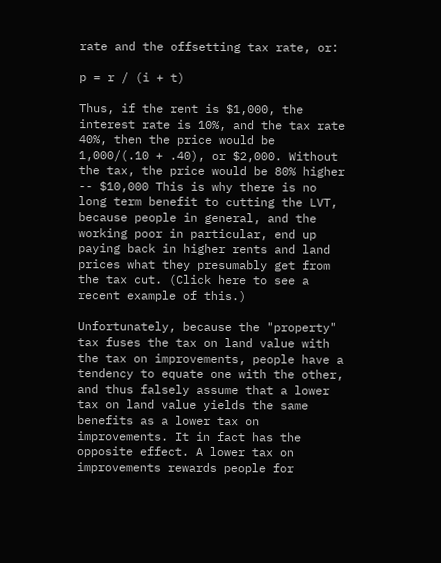rate and the offsetting tax rate, or:

p = r / (i + t)

Thus, if the rent is $1,000, the interest rate is 10%, and the tax rate 40%, then the price would be 1,000/(.10 + .40), or $2,000. Without the tax, the price would be 80% higher -- $10,000 This is why there is no long term benefit to cutting the LVT, because people in general, and the working poor in particular, end up paying back in higher rents and land prices what they presumably get from the tax cut. (Click here to see a recent example of this.)

Unfortunately, because the "property" tax fuses the tax on land value with the tax on improvements, people have a tendency to equate one with the other, and thus falsely assume that a lower tax on land value yields the same benefits as a lower tax on improvements. It in fact has the opposite effect. A lower tax on improvements rewards people for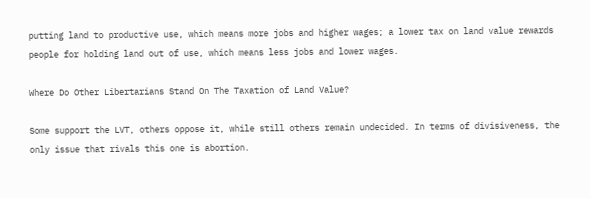putting land to productive use, which means more jobs and higher wages; a lower tax on land value rewards people for holding land out of use, which means less jobs and lower wages.

Where Do Other Libertarians Stand On The Taxation of Land Value?

Some support the LVT, others oppose it, while still others remain undecided. In terms of divisiveness, the only issue that rivals this one is abortion.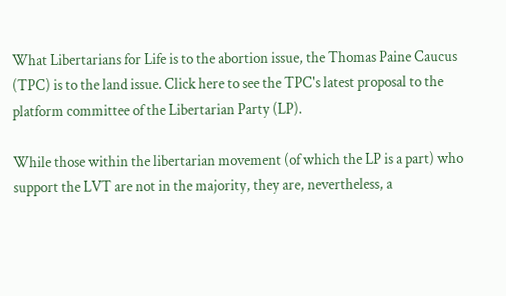What Libertarians for Life is to the abortion issue, the Thomas Paine Caucus (TPC) is to the land issue. Click here to see the TPC's latest proposal to the platform committee of the Libertarian Party (LP).

While those within the libertarian movement (of which the LP is a part) who support the LVT are not in the majority, they are, nevertheless, a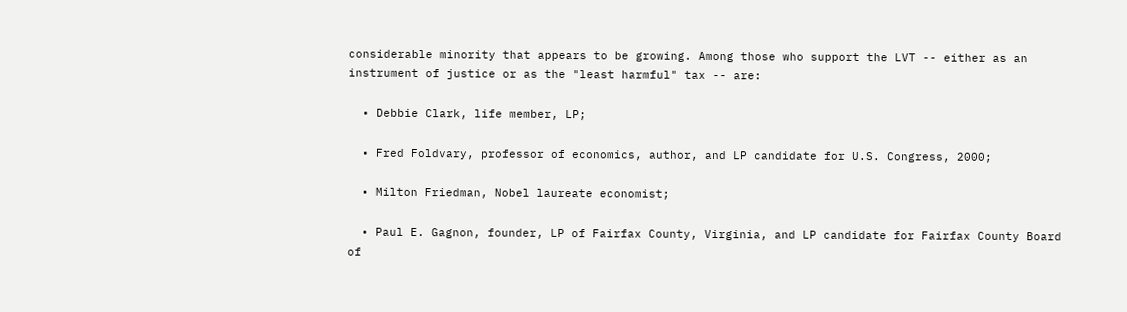considerable minority that appears to be growing. Among those who support the LVT -- either as an instrument of justice or as the "least harmful" tax -- are:

  • Debbie Clark, life member, LP;

  • Fred Foldvary, professor of economics, author, and LP candidate for U.S. Congress, 2000;

  • Milton Friedman, Nobel laureate economist;

  • Paul E. Gagnon, founder, LP of Fairfax County, Virginia, and LP candidate for Fairfax County Board of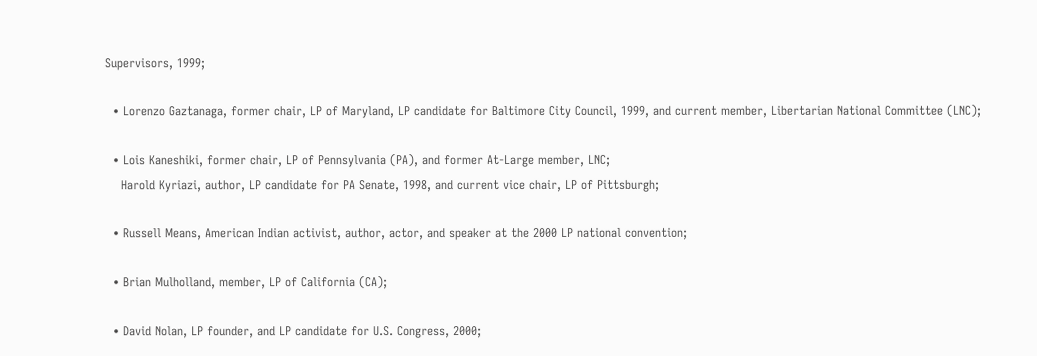Supervisors, 1999;

  • Lorenzo Gaztanaga, former chair, LP of Maryland, LP candidate for Baltimore City Council, 1999, and current member, Libertarian National Committee (LNC);

  • Lois Kaneshiki, former chair, LP of Pennsylvania (PA), and former At-Large member, LNC;
    Harold Kyriazi, author, LP candidate for PA Senate, 1998, and current vice chair, LP of Pittsburgh;

  • Russell Means, American Indian activist, author, actor, and speaker at the 2000 LP national convention;

  • Brian Mulholland, member, LP of California (CA);

  • David Nolan, LP founder, and LP candidate for U.S. Congress, 2000;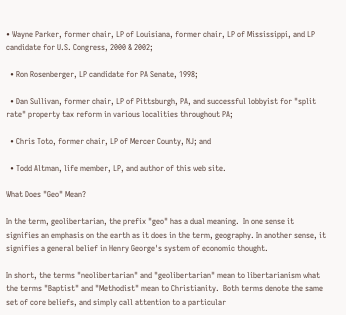• Wayne Parker, former chair, LP of Louisiana, former chair, LP of Mississippi, and LP candidate for U.S. Congress, 2000 & 2002;

  • Ron Rosenberger, LP candidate for PA Senate, 1998;

  • Dan Sullivan, former chair, LP of Pittsburgh, PA, and successful lobbyist for "split rate" property tax reform in various localities throughout PA;

  • Chris Toto, former chair, LP of Mercer County, NJ; and

  • Todd Altman, life member, LP, and author of this web site.

What Does "Geo" Mean?

In the term, geolibertarian, the prefix "geo" has a dual meaning.  In one sense it signifies an emphasis on the earth as it does in the term, geography. In another sense, it signifies a general belief in Henry George's system of economic thought.

In short, the terms "neolibertarian" and "geolibertarian" mean to libertarianism what the terms "Baptist" and "Methodist" mean to Christianity.  Both terms denote the same set of core beliefs, and simply call attention to a particular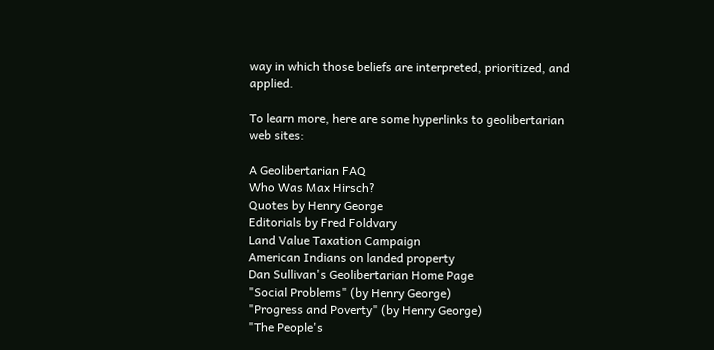way in which those beliefs are interpreted, prioritized, and applied.

To learn more, here are some hyperlinks to geolibertarian web sites:

A Geolibertarian FAQ
Who Was Max Hirsch?
Quotes by Henry George
Editorials by Fred Foldvary
Land Value Taxation Campaign
American Indians on landed property
Dan Sullivan's Geolibertarian Home Page
"Social Problems" (by Henry George)
"Progress and Poverty" (by Henry George)
"The People's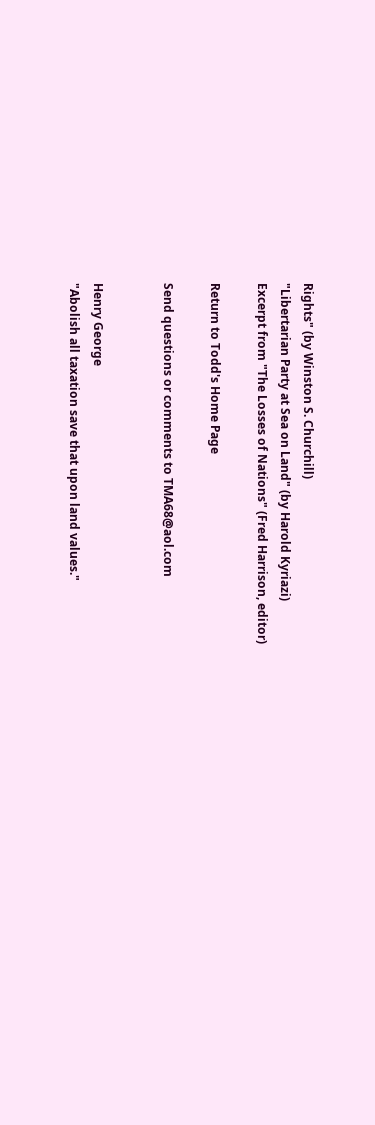Rights" (by Winston S. Churchill)
"Libertarian Party at Sea on Land" (by Harold Kyriazi)
Excerpt from "The Losses of Nations" (Fred Harrison, editor)

Return to Todd's Home Page

Send questions or comments to TMA68@aol.com


Henry George
"Abolish all taxation save that upon land values."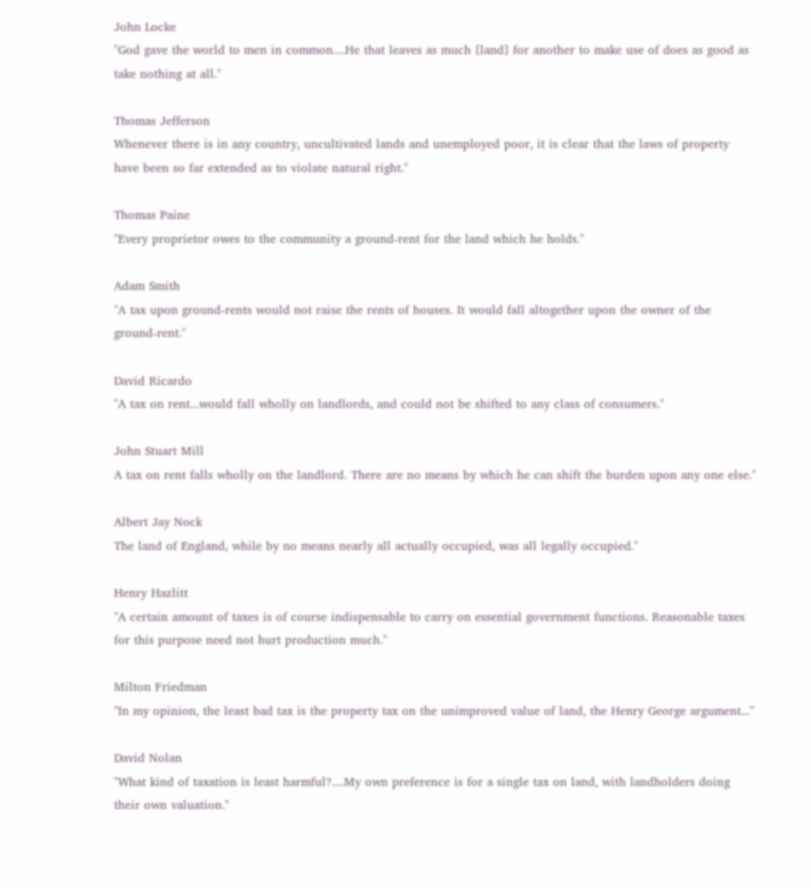John Locke
"God gave the world to men in common....He that leaves as much [land] for another to make use of does as good as take nothing at all."

Thomas Jefferson
Whenever there is in any country, uncultivated lands and unemployed poor, it is clear that the laws of property have been so far extended as to violate natural right."

Thomas Paine
"Every proprietor owes to the community a ground-rent for the land which he holds."

Adam Smith
"A tax upon ground-rents would not raise the rents of houses. It would fall altogether upon the owner of the ground-rent."

David Ricardo
"A tax on rent...would fall wholly on landlords, and could not be shifted to any class of consumers."

John Stuart Mill
A tax on rent falls wholly on the landlord. There are no means by which he can shift the burden upon any one else."

Albert Jay Nock
The land of England, while by no means nearly all actually occupied, was all legally occupied."

Henry Hazlitt
"A certain amount of taxes is of course indispensable to carry on essential government functions. Reasonable taxes for this purpose need not hurt production much."

Milton Friedman
"In my opinion, the least bad tax is the property tax on the unimproved value of land, the Henry George argument..."

David Nolan
"What kind of taxation is least harmful?....My own preference is for a single tax on land, with landholders doing their own valuation."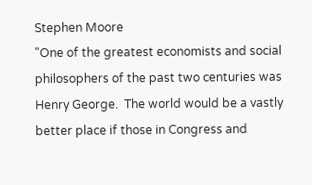Stephen Moore
"One of the greatest economists and social philosophers of the past two centuries was Henry George.  The world would be a vastly better place if those in Congress and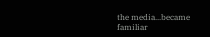the media...became familiar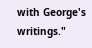with George's writings."